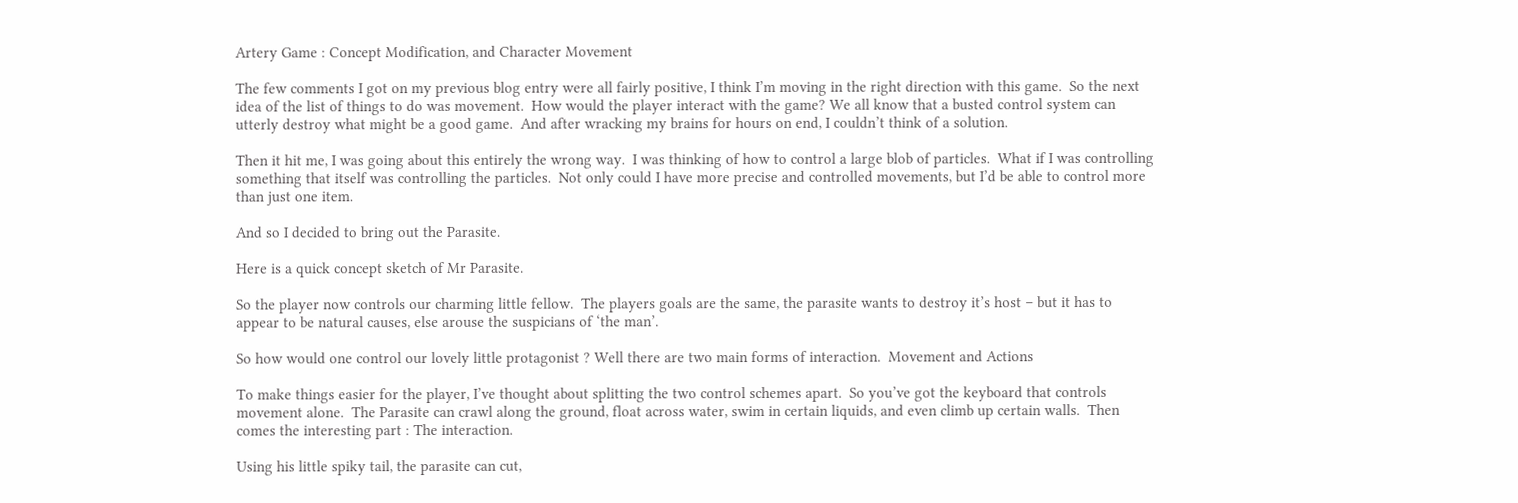Artery Game : Concept Modification, and Character Movement

The few comments I got on my previous blog entry were all fairly positive, I think I’m moving in the right direction with this game.  So the next idea of the list of things to do was movement.  How would the player interact with the game? We all know that a busted control system can utterly destroy what might be a good game.  And after wracking my brains for hours on end, I couldn’t think of a solution.

Then it hit me, I was going about this entirely the wrong way.  I was thinking of how to control a large blob of particles.  What if I was controlling something that itself was controlling the particles.  Not only could I have more precise and controlled movements, but I’d be able to control more than just one item.

And so I decided to bring out the Parasite.

Here is a quick concept sketch of Mr Parasite.

So the player now controls our charming little fellow.  The players goals are the same, the parasite wants to destroy it’s host – but it has to appear to be natural causes, else arouse the suspicians of ‘the man’.

So how would one control our lovely little protagonist ? Well there are two main forms of interaction.  Movement and Actions

To make things easier for the player, I’ve thought about splitting the two control schemes apart.  So you’ve got the keyboard that controls movement alone.  The Parasite can crawl along the ground, float across water, swim in certain liquids, and even climb up certain walls.  Then comes the interesting part : The interaction.

Using his little spiky tail, the parasite can cut,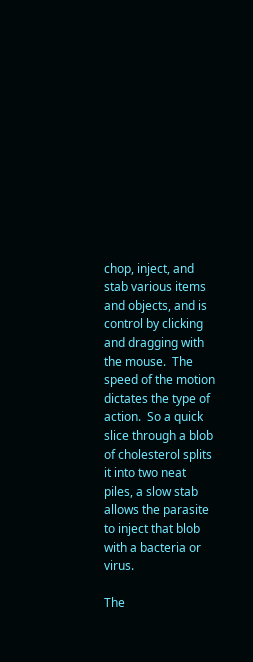chop, inject, and stab various items and objects, and is control by clicking and dragging with the mouse.  The speed of the motion dictates the type of action.  So a quick slice through a blob of cholesterol splits it into two neat piles, a slow stab allows the parasite to inject that blob with a bacteria or virus.

The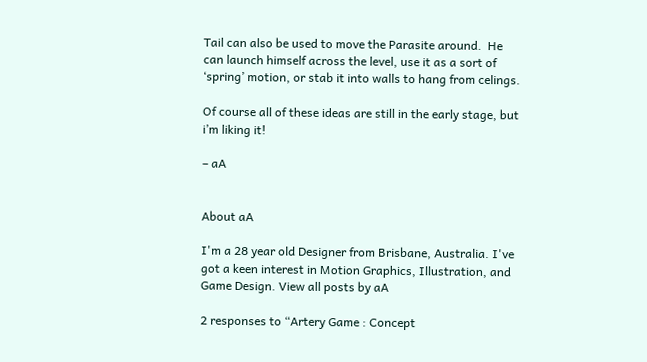Tail can also be used to move the Parasite around.  He can launch himself across the level, use it as a sort of ‘spring’ motion, or stab it into walls to hang from celings.

Of course all of these ideas are still in the early stage, but i’m liking it!

– aA


About aA

I'm a 28 year old Designer from Brisbane, Australia. I've got a keen interest in Motion Graphics, Illustration, and Game Design. View all posts by aA

2 responses to “Artery Game : Concept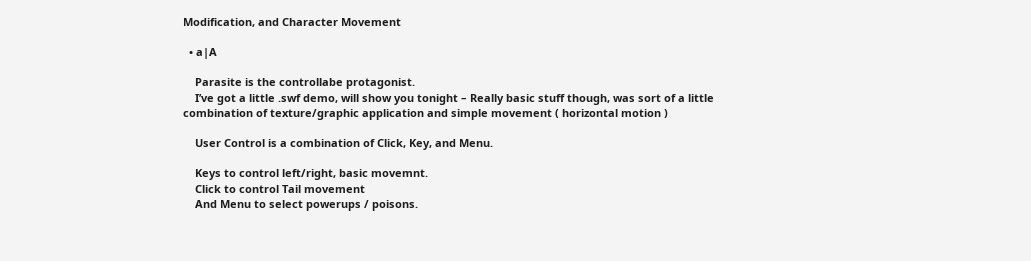Modification, and Character Movement

  • a|A

    Parasite is the controllabe protagonist.
    I’ve got a little .swf demo, will show you tonight – Really basic stuff though, was sort of a little combination of texture/graphic application and simple movement ( horizontal motion )

    User Control is a combination of Click, Key, and Menu.

    Keys to control left/right, basic movemnt.
    Click to control Tail movement
    And Menu to select powerups / poisons.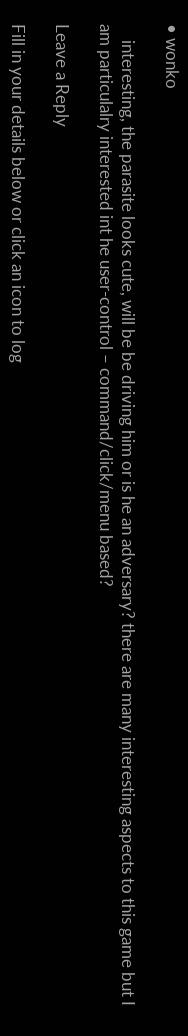• wonko

    interesting, the parasite looks cute, will be be driving him or is he an adversary? there are many interesting aspects to this game but I am particulalry interested int he user-control – command/click/menu based?

Leave a Reply

Fill in your details below or click an icon to log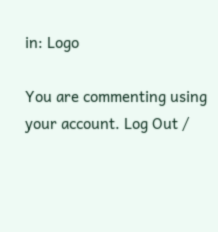in: Logo

You are commenting using your account. Log Out /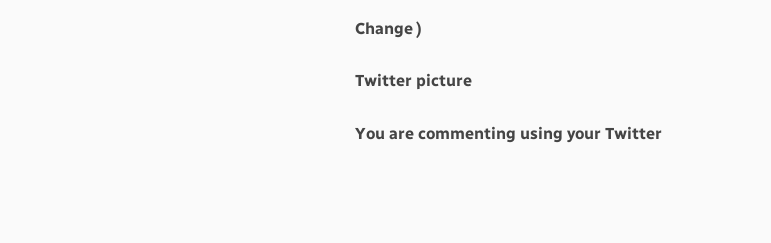Change )

Twitter picture

You are commenting using your Twitter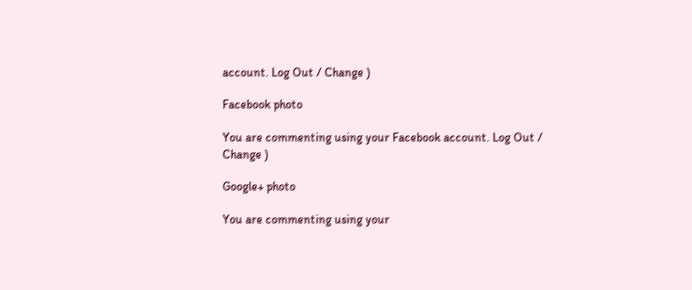account. Log Out / Change )

Facebook photo

You are commenting using your Facebook account. Log Out / Change )

Google+ photo

You are commenting using your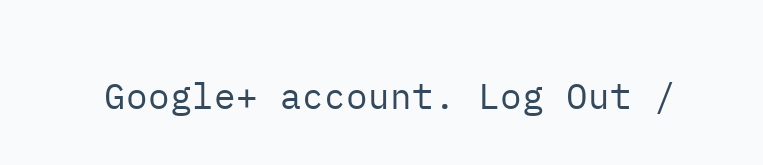Google+ account. Log Out /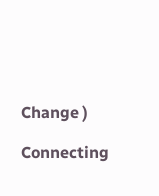Change )

Connecting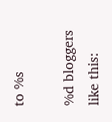to %s

%d bloggers like this: